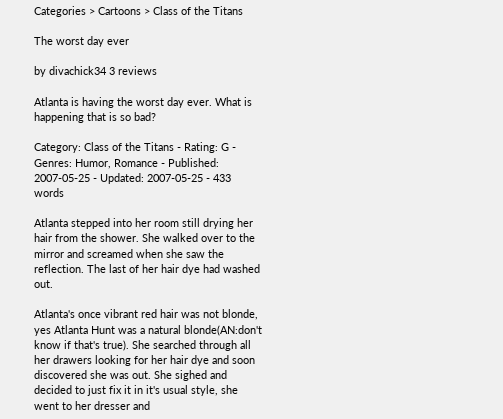Categories > Cartoons > Class of the Titans

The worst day ever

by divachick34 3 reviews

Atlanta is having the worst day ever. What is happening that is so bad?

Category: Class of the Titans - Rating: G - Genres: Humor, Romance - Published: 2007-05-25 - Updated: 2007-05-25 - 433 words

Atlanta stepped into her room still drying her hair from the shower. She walked over to the mirror and screamed when she saw the reflection. The last of her hair dye had washed out.

Atlanta's once vibrant red hair was not blonde, yes Atlanta Hunt was a natural blonde(AN:don't know if that's true). She searched through all her drawers looking for her hair dye and soon discovered she was out. She sighed and decided to just fix it in it's usual style, she went to her dresser and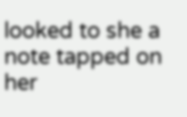looked to she a note tapped on her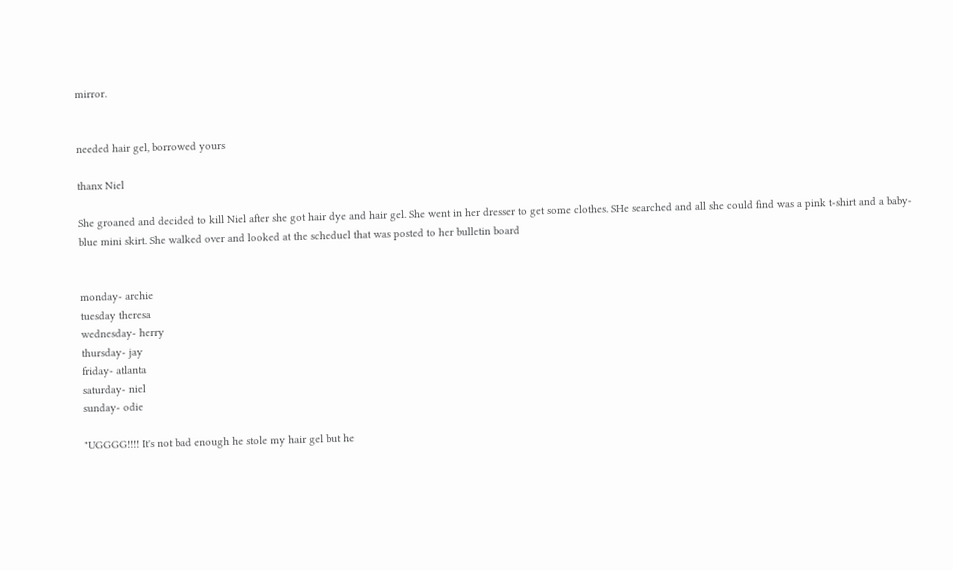mirror.


needed hair gel, borrowed yours

thanx Niel

She groaned and decided to kill Niel after she got hair dye and hair gel. She went in her dresser to get some clothes. SHe searched and all she could find was a pink t-shirt and a baby-blue mini skirt. She walked over and looked at the scheduel that was posted to her bulletin board


monday- archie
tuesday theresa
wednesday- herry
thursday- jay
friday- atlanta
saturday- niel
sunday- odie

"UGGGG!!!! It's not bad enough he stole my hair gel but he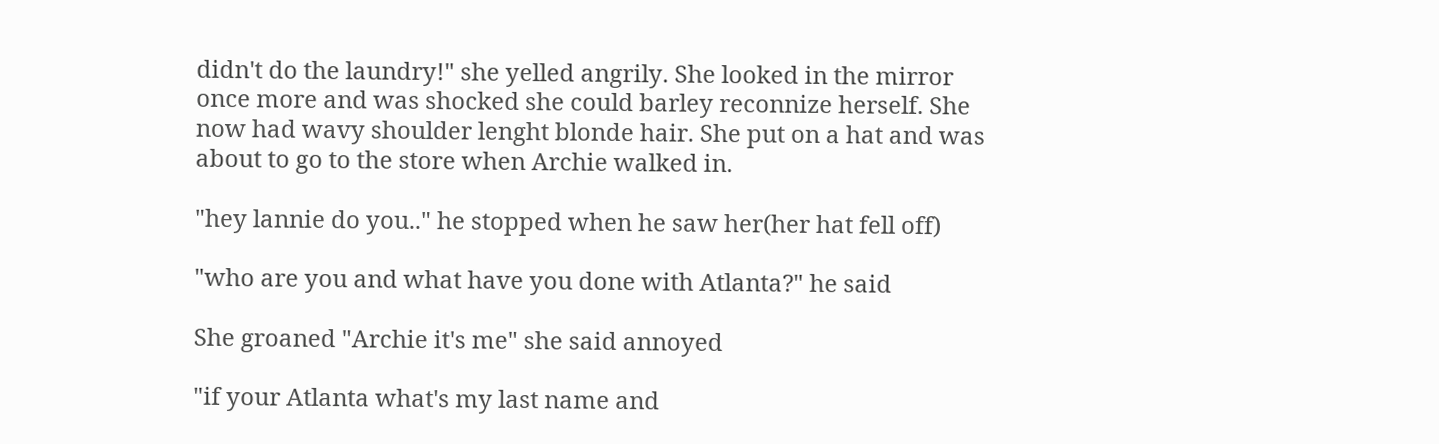didn't do the laundry!" she yelled angrily. She looked in the mirror once more and was shocked she could barley reconnize herself. She now had wavy shoulder lenght blonde hair. She put on a hat and was about to go to the store when Archie walked in.

"hey lannie do you.." he stopped when he saw her(her hat fell off)

"who are you and what have you done with Atlanta?" he said

She groaned "Archie it's me" she said annoyed

"if your Atlanta what's my last name and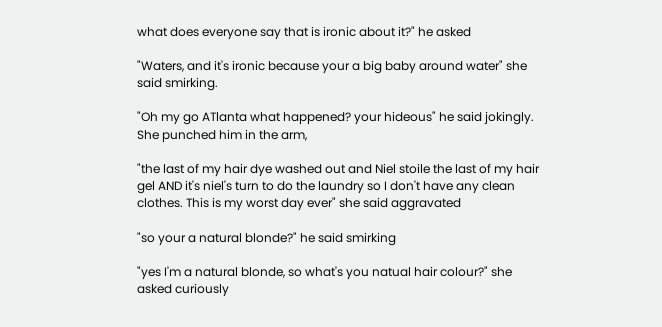what does everyone say that is ironic about it?" he asked

"Waters, and it's ironic because your a big baby around water" she said smirking.

"Oh my go ATlanta what happened? your hideous" he said jokingly. She punched him in the arm,

"the last of my hair dye washed out and Niel stoile the last of my hair gel AND it's niel's turn to do the laundry so I don't have any clean clothes. This is my worst day ever" she said aggravated

"so your a natural blonde?" he said smirking

"yes I'm a natural blonde, so what's you natual hair colour?" she asked curiously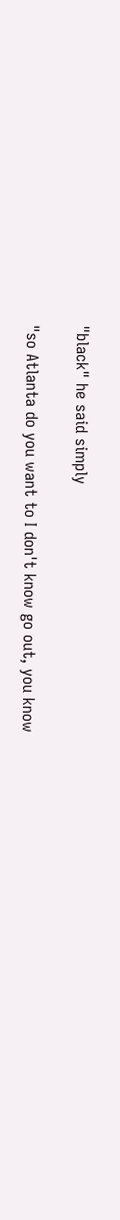"black" he said simply

"so Atlanta do you want to I don't know go out, you know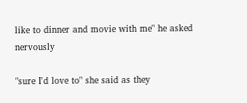like to dinner and movie with me" he asked nervously

"sure I'd love to" she said as they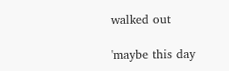walked out

'maybe this day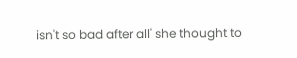isn't so bad after all' she thought to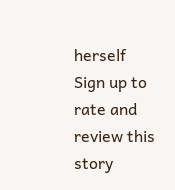herself
Sign up to rate and review this story